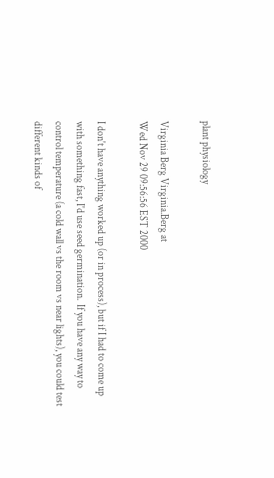plant physiology

Virginia Berg Virginia.Berg at
Wed Nov 29 09:56:56 EST 2000

I don't have anything worked up (or in process), but if I had to come up
with something fast, I'd use seed germination.  If you have any way to
control temperature (a cold wall vs the room vs near lights), you could test
different kinds of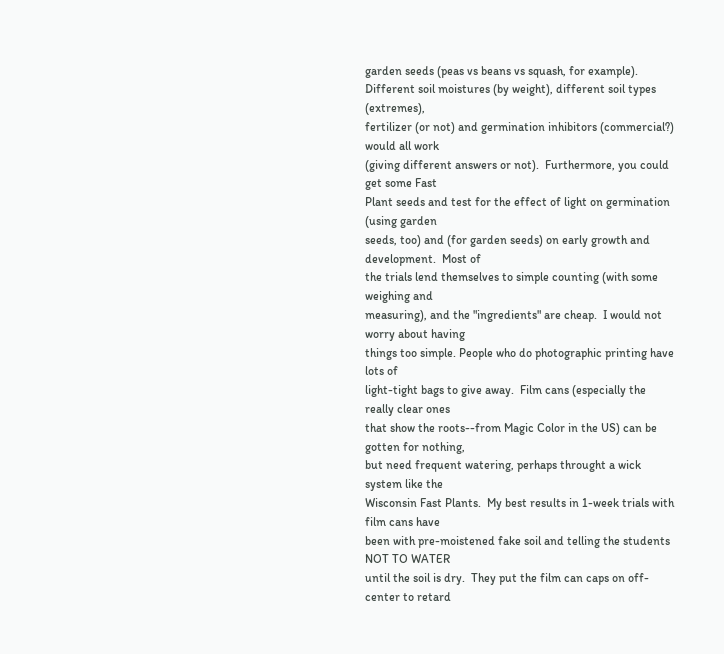garden seeds (peas vs beans vs squash, for example).
Different soil moistures (by weight), different soil types (extremes),
fertilizer (or not) and germination inhibitors (commercial?) would all work
(giving different answers or not).  Furthermore, you could get some Fast
Plant seeds and test for the effect of light on germination (using garden
seeds, too) and (for garden seeds) on early growth and development.  Most of
the trials lend themselves to simple counting (with some weighing and
measuring), and the "ingredients" are cheap.  I would not worry about having
things too simple. People who do photographic printing have lots of
light-tight bags to give away.  Film cans (especially the really clear ones
that show the roots--from Magic Color in the US) can be gotten for nothing,
but need frequent watering, perhaps throught a wick system like the
Wisconsin Fast Plants.  My best results in 1-week trials with film cans have
been with pre-moistened fake soil and telling the students NOT TO WATER
until the soil is dry.  They put the film can caps on off-center to retard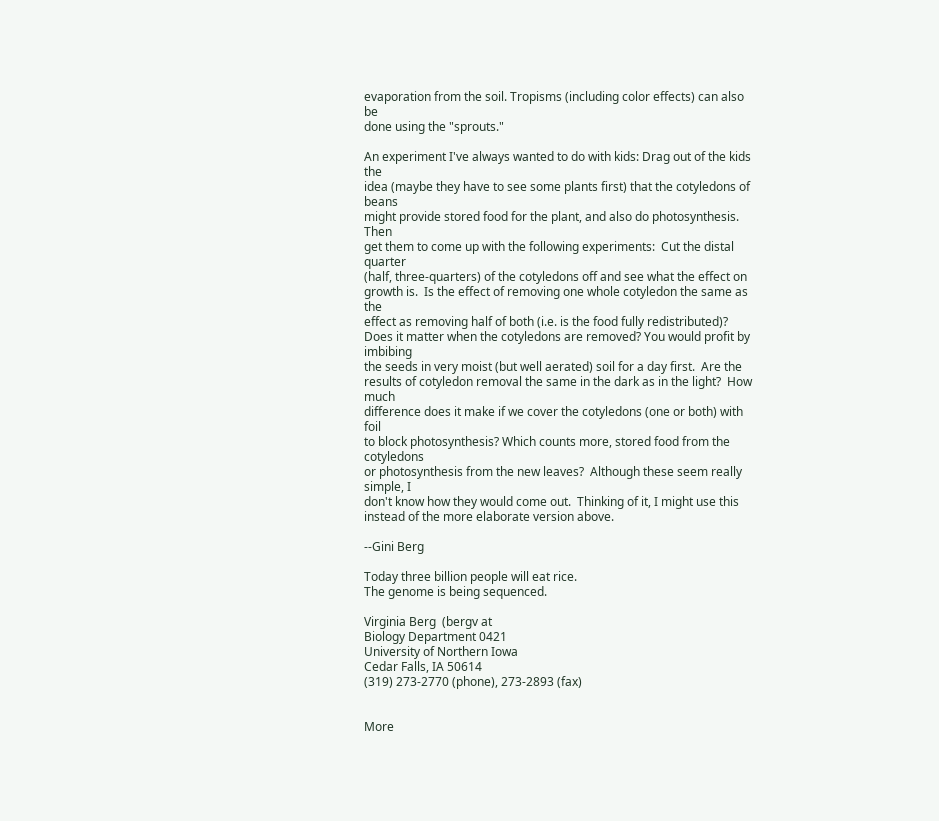evaporation from the soil. Tropisms (including color effects) can also be
done using the "sprouts."

An experiment I've always wanted to do with kids: Drag out of the kids the
idea (maybe they have to see some plants first) that the cotyledons of beans
might provide stored food for the plant, and also do photosynthesis.  Then
get them to come up with the following experiments:  Cut the distal quarter
(half, three-quarters) of the cotyledons off and see what the effect on
growth is.  Is the effect of removing one whole cotyledon the same as the
effect as removing half of both (i.e. is the food fully redistributed)?
Does it matter when the cotyledons are removed? You would profit by imbibing
the seeds in very moist (but well aerated) soil for a day first.  Are the
results of cotyledon removal the same in the dark as in the light?  How much
difference does it make if we cover the cotyledons (one or both) with foil
to block photosynthesis? Which counts more, stored food from the cotyledons
or photosynthesis from the new leaves?  Although these seem really simple, I
don't know how they would come out.  Thinking of it, I might use this
instead of the more elaborate version above.

--Gini Berg

Today three billion people will eat rice.
The genome is being sequenced.

Virginia Berg  (bergv at
Biology Department 0421
University of Northern Iowa
Cedar Falls, IA 50614
(319) 273-2770 (phone), 273-2893 (fax)


More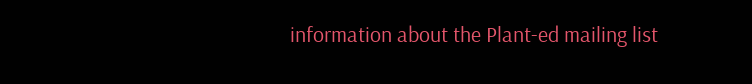information about the Plant-ed mailing list